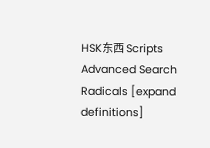HSK东西 Scripts Advanced Search Radicals [expand definitions]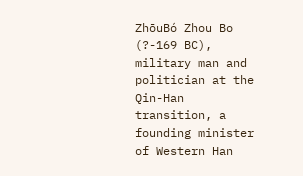ZhōuBó Zhou Bo (?-169 BC), military man and politician at the Qin-Han transition, a founding minister of Western Han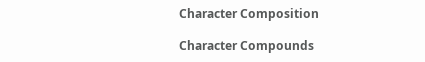Character Composition

Character Compounds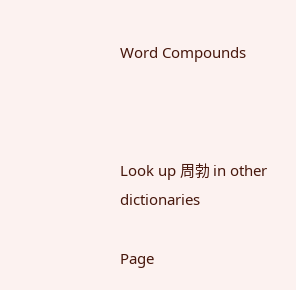Word Compounds



Look up 周勃 in other dictionaries

Page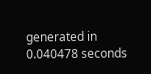generated in 0.040478 seconds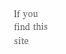If you find this site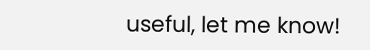useful, let me know!